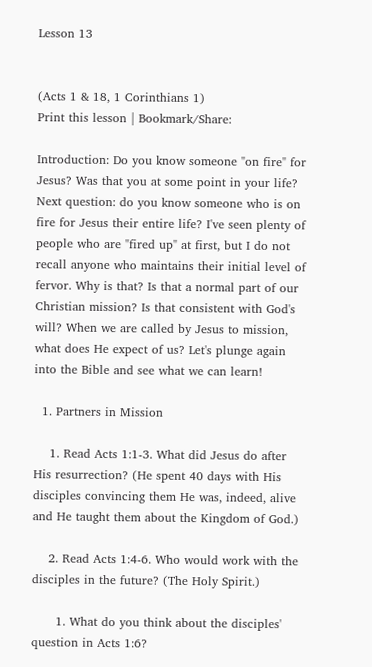Lesson 13


(Acts 1 & 18, 1 Corinthians 1)
Print this lesson | Bookmark/Share:

Introduction: Do you know someone "on fire" for Jesus? Was that you at some point in your life? Next question: do you know someone who is on fire for Jesus their entire life? I've seen plenty of people who are "fired up" at first, but I do not recall anyone who maintains their initial level of fervor. Why is that? Is that a normal part of our Christian mission? Is that consistent with God's will? When we are called by Jesus to mission, what does He expect of us? Let's plunge again into the Bible and see what we can learn!

  1. Partners in Mission

    1. Read Acts 1:1-3. What did Jesus do after His resurrection? (He spent 40 days with His disciples convincing them He was, indeed, alive and He taught them about the Kingdom of God.)

    2. Read Acts 1:4-6. Who would work with the disciples in the future? (The Holy Spirit.)

      1. What do you think about the disciples' question in Acts 1:6?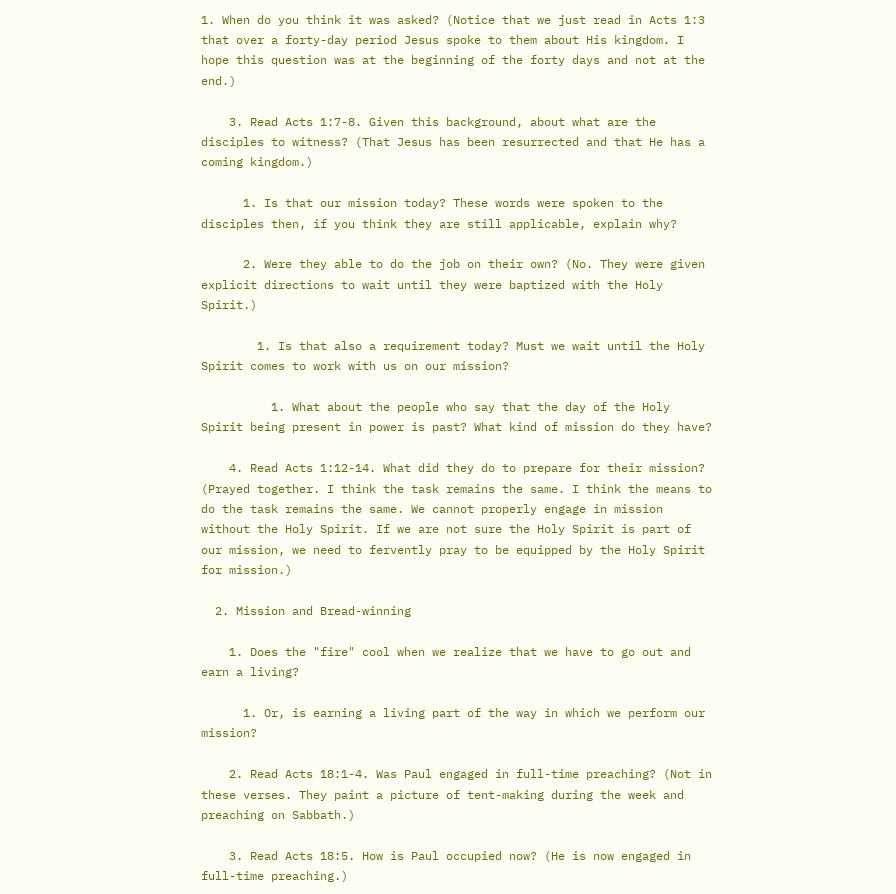1. When do you think it was asked? (Notice that we just read in Acts 1:3 that over a forty-day period Jesus spoke to them about His kingdom. I hope this question was at the beginning of the forty days and not at the end.)

    3. Read Acts 1:7-8. Given this background, about what are the disciples to witness? (That Jesus has been resurrected and that He has a coming kingdom.)

      1. Is that our mission today? These words were spoken to the disciples then, if you think they are still applicable, explain why?

      2. Were they able to do the job on their own? (No. They were given explicit directions to wait until they were baptized with the Holy Spirit.)

        1. Is that also a requirement today? Must we wait until the Holy Spirit comes to work with us on our mission?

          1. What about the people who say that the day of the Holy Spirit being present in power is past? What kind of mission do they have?

    4. Read Acts 1:12-14. What did they do to prepare for their mission? (Prayed together. I think the task remains the same. I think the means to do the task remains the same. We cannot properly engage in mission without the Holy Spirit. If we are not sure the Holy Spirit is part of our mission, we need to fervently pray to be equipped by the Holy Spirit for mission.)

  2. Mission and Bread-winning

    1. Does the "fire" cool when we realize that we have to go out and earn a living?

      1. Or, is earning a living part of the way in which we perform our mission?

    2. Read Acts 18:1-4. Was Paul engaged in full-time preaching? (Not in these verses. They paint a picture of tent-making during the week and preaching on Sabbath.)

    3. Read Acts 18:5. How is Paul occupied now? (He is now engaged in full-time preaching.)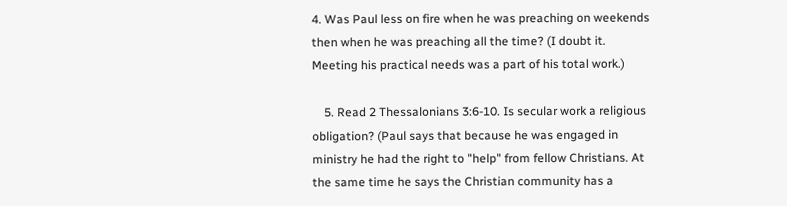4. Was Paul less on fire when he was preaching on weekends then when he was preaching all the time? (I doubt it. Meeting his practical needs was a part of his total work.)

    5. Read 2 Thessalonians 3:6-10. Is secular work a religious obligation? (Paul says that because he was engaged in ministry he had the right to "help" from fellow Christians. At the same time he says the Christian community has a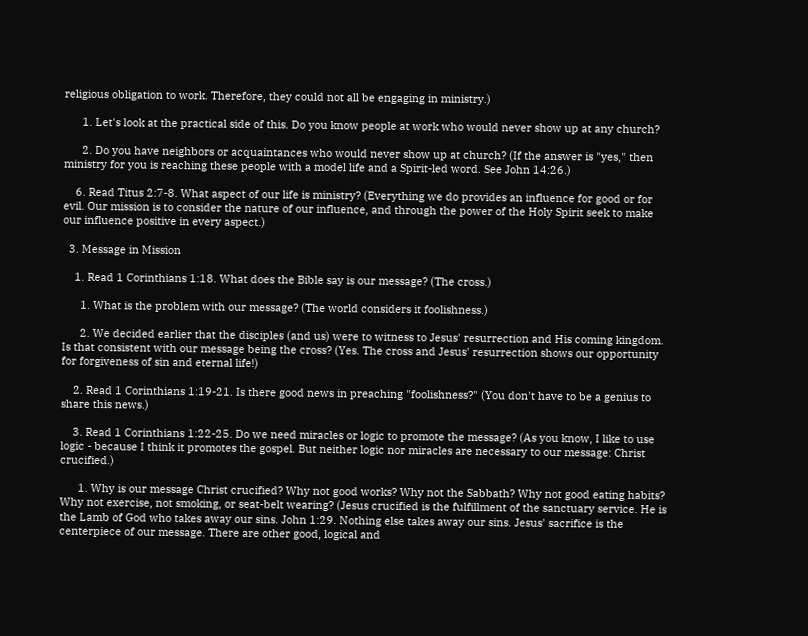religious obligation to work. Therefore, they could not all be engaging in ministry.)

      1. Let's look at the practical side of this. Do you know people at work who would never show up at any church?

      2. Do you have neighbors or acquaintances who would never show up at church? (If the answer is "yes," then ministry for you is reaching these people with a model life and a Spirit-led word. See John 14:26.)

    6. Read Titus 2:7-8. What aspect of our life is ministry? (Everything we do provides an influence for good or for evil. Our mission is to consider the nature of our influence, and through the power of the Holy Spirit seek to make our influence positive in every aspect.)

  3. Message in Mission

    1. Read 1 Corinthians 1:18. What does the Bible say is our message? (The cross.)

      1. What is the problem with our message? (The world considers it foolishness.)

      2. We decided earlier that the disciples (and us) were to witness to Jesus' resurrection and His coming kingdom. Is that consistent with our message being the cross? (Yes. The cross and Jesus' resurrection shows our opportunity for forgiveness of sin and eternal life!)

    2. Read 1 Corinthians 1:19-21. Is there good news in preaching "foolishness?" (You don't have to be a genius to share this news.)

    3. Read 1 Corinthians 1:22-25. Do we need miracles or logic to promote the message? (As you know, I like to use logic - because I think it promotes the gospel. But neither logic nor miracles are necessary to our message: Christ crucified.)

      1. Why is our message Christ crucified? Why not good works? Why not the Sabbath? Why not good eating habits? Why not exercise, not smoking, or seat-belt wearing? (Jesus crucified is the fulfillment of the sanctuary service. He is the Lamb of God who takes away our sins. John 1:29. Nothing else takes away our sins. Jesus' sacrifice is the centerpiece of our message. There are other good, logical and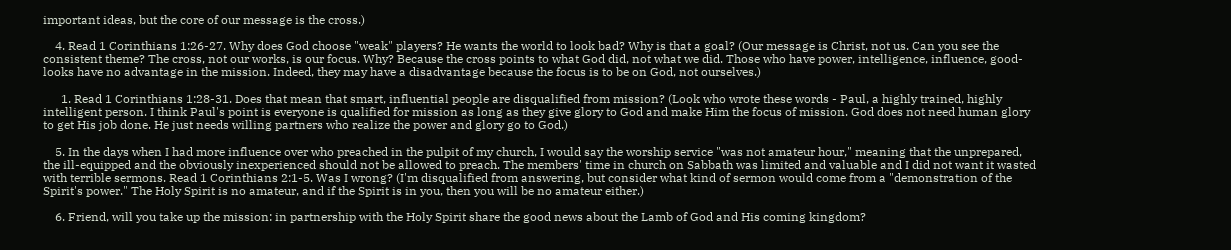important ideas, but the core of our message is the cross.)

    4. Read 1 Corinthians 1:26-27. Why does God choose "weak" players? He wants the world to look bad? Why is that a goal? (Our message is Christ, not us. Can you see the consistent theme? The cross, not our works, is our focus. Why? Because the cross points to what God did, not what we did. Those who have power, intelligence, influence, good-looks have no advantage in the mission. Indeed, they may have a disadvantage because the focus is to be on God, not ourselves.)

      1. Read 1 Corinthians 1:28-31. Does that mean that smart, influential people are disqualified from mission? (Look who wrote these words - Paul, a highly trained, highly intelligent person. I think Paul's point is everyone is qualified for mission as long as they give glory to God and make Him the focus of mission. God does not need human glory to get His job done. He just needs willing partners who realize the power and glory go to God.)

    5. In the days when I had more influence over who preached in the pulpit of my church, I would say the worship service "was not amateur hour," meaning that the unprepared, the ill-equipped and the obviously inexperienced should not be allowed to preach. The members' time in church on Sabbath was limited and valuable and I did not want it wasted with terrible sermons. Read 1 Corinthians 2:1-5. Was I wrong? (I'm disqualified from answering, but consider what kind of sermon would come from a "demonstration of the Spirit's power." The Holy Spirit is no amateur, and if the Spirit is in you, then you will be no amateur either.)

    6. Friend, will you take up the mission: in partnership with the Holy Spirit share the good news about the Lamb of God and His coming kingdom?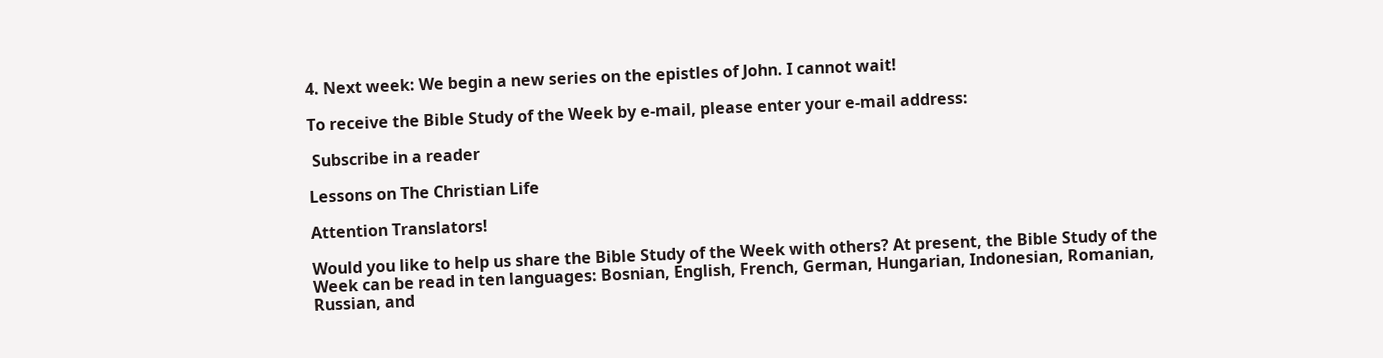4. Next week: We begin a new series on the epistles of John. I cannot wait!

To receive the Bible Study of the Week by e-mail, please enter your e-mail address:

 Subscribe in a reader

Lessons on The Christian Life

Attention Translators!

Would you like to help us share the Bible Study of the Week with others? At present, the Bible Study of the Week can be read in ten languages: Bosnian, English, French, German, Hungarian, Indonesian, Romanian, Russian, and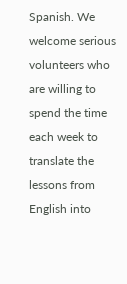Spanish. We welcome serious volunteers who are willing to spend the time each week to translate the lessons from English into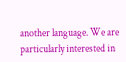another language. We are particularly interested in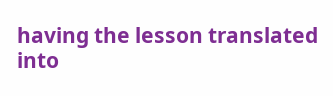having the lesson translated into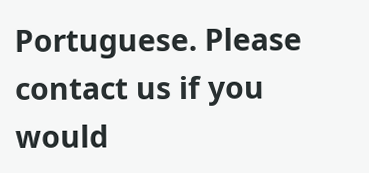Portuguese. Please contact us if you would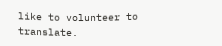like to volunteer to translate.